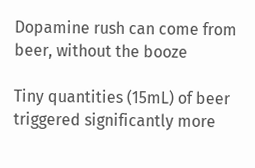Dopamine rush can come from beer, without the booze

Tiny quantities (15mL) of beer triggered significantly more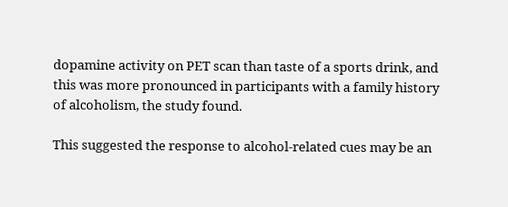dopamine activity on PET scan than taste of a sports drink, and this was more pronounced in participants with a family history of alcoholism, the study found.

This suggested the response to alcohol-related cues may be an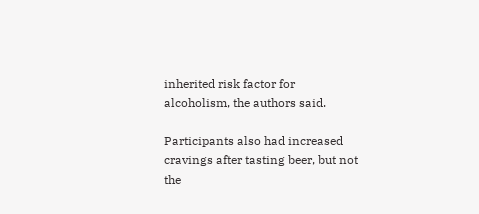inherited risk factor for alcoholism, the authors said.

Participants also had increased cravings after tasting beer, but not the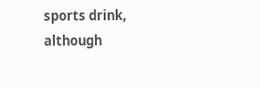sports drink, although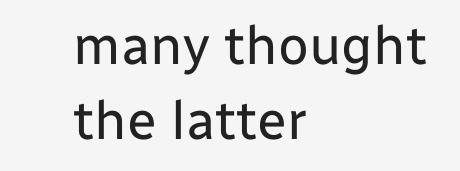many thought the latter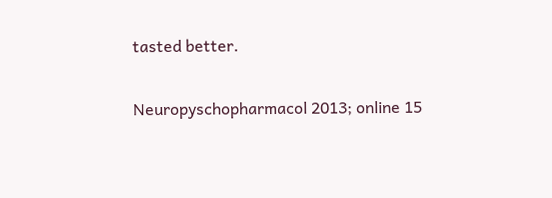tasted better.

Neuropyschopharmacol 2013; online 15